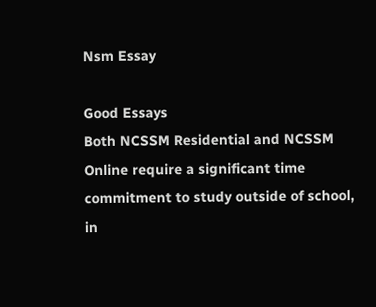Nsm Essay

Good Essays
Both NCSSM Residential and NCSSM Online require a significant time commitment to study outside of school, in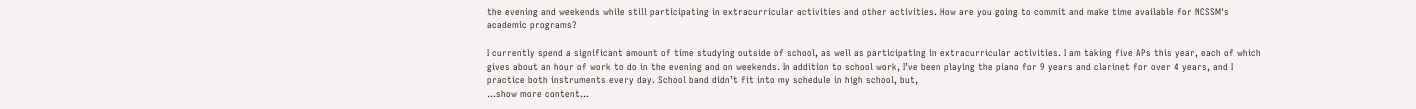the evening and weekends while still participating in extracurricular activities and other activities. How are you going to commit and make time available for NCSSM's academic programs?

I currently spend a significant amount of time studying outside of school, as well as participating in extracurricular activities. I am taking five APs this year, each of which gives about an hour of work to do in the evening and on weekends. In addition to school work, I’ve been playing the piano for 9 years and clarinet for over 4 years, and I practice both instruments every day. School band didn’t fit into my schedule in high school, but,
…show more content…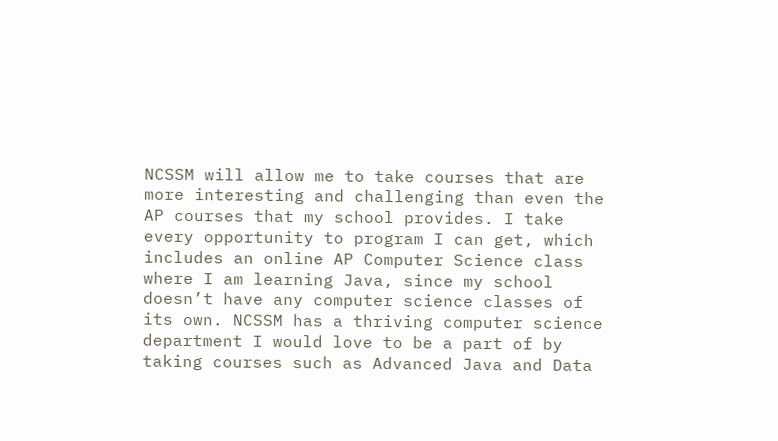NCSSM will allow me to take courses that are more interesting and challenging than even the AP courses that my school provides. I take every opportunity to program I can get, which includes an online AP Computer Science class where I am learning Java, since my school doesn’t have any computer science classes of its own. NCSSM has a thriving computer science department I would love to be a part of by taking courses such as Advanced Java and Data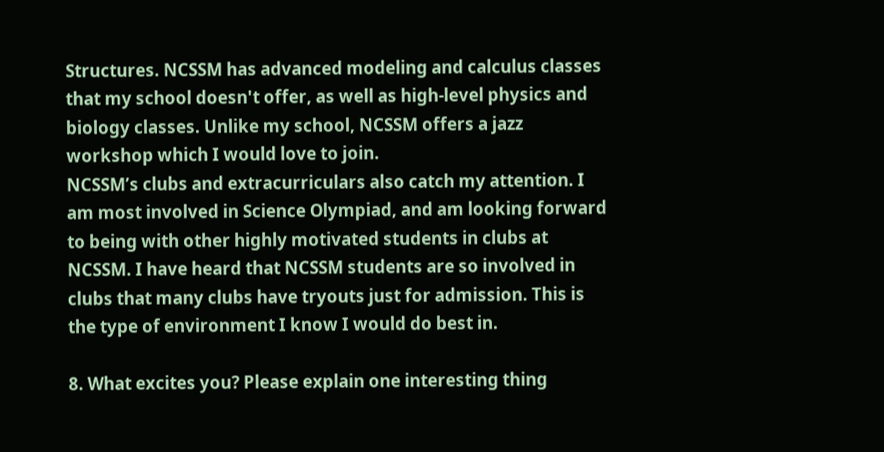Structures. NCSSM has advanced modeling and calculus classes that my school doesn't offer, as well as high-level physics and biology classes. Unlike my school, NCSSM offers a jazz workshop which I would love to join.
NCSSM’s clubs and extracurriculars also catch my attention. I am most involved in Science Olympiad, and am looking forward to being with other highly motivated students in clubs at NCSSM. I have heard that NCSSM students are so involved in clubs that many clubs have tryouts just for admission. This is the type of environment I know I would do best in.

8. What excites you? Please explain one interesting thing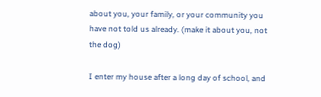about you, your family, or your community you have not told us already. (make it about you, not the dog)

I enter my house after a long day of school, and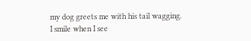my dog greets me with his tail wagging. I smile when I see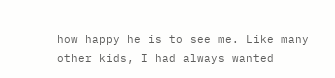how happy he is to see me. Like many other kids, I had always wanted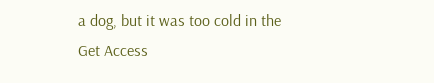a dog, but it was too cold in the
Get Access